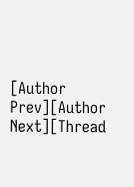[Author Prev][Author Next][Thread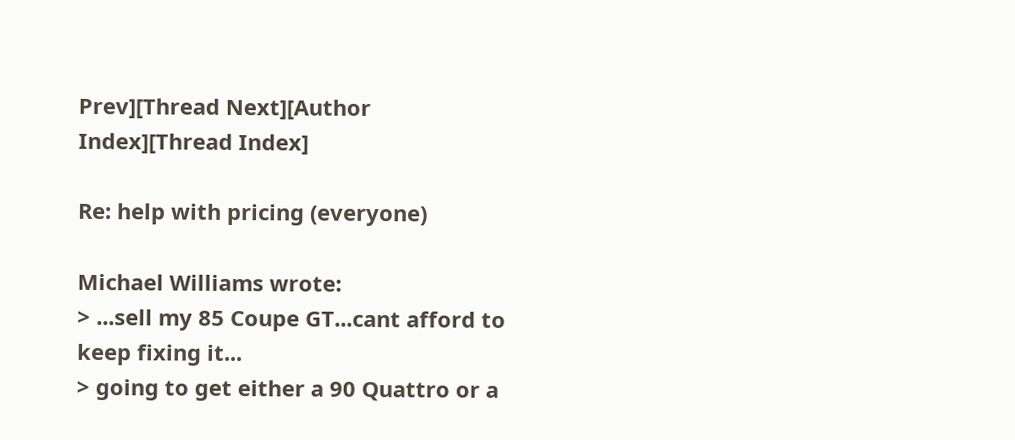Prev][Thread Next][Author Index][Thread Index]

Re: help with pricing (everyone)

Michael Williams wrote:
> ...sell my 85 Coupe GT...cant afford to keep fixing it...
> going to get either a 90 Quattro or a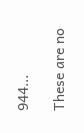944...

These are no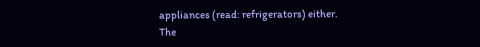appliances (read: refrigerators) either.
The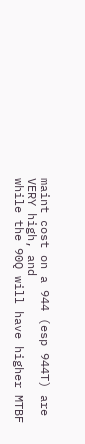maint cost on a 944 (esp 944T) are VERY high, and
while the 90Q will have higher MTBF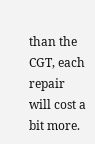than the CGT, each
repair will cost a bit more.